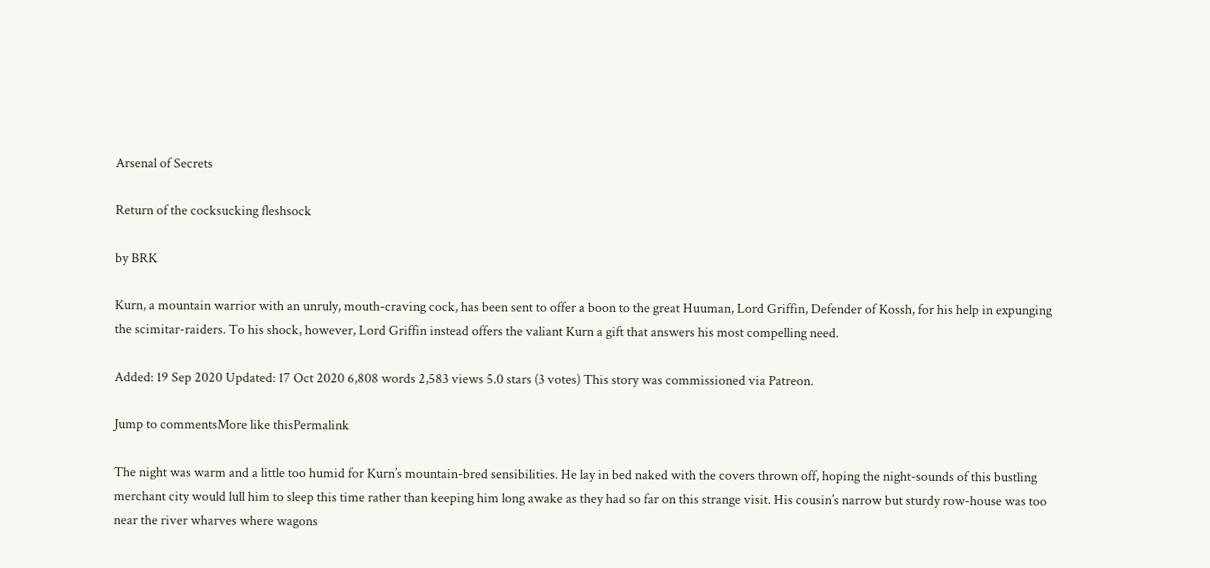Arsenal of Secrets

Return of the cocksucking fleshsock

by BRK

Kurn, a mountain warrior with an unruly, mouth-craving cock, has been sent to offer a boon to the great Huuman, Lord Griffin, Defender of Kossh, for his help in expunging the scimitar-raiders. To his shock, however, Lord Griffin instead offers the valiant Kurn a gift that answers his most compelling need.

Added: 19 Sep 2020 Updated: 17 Oct 2020 6,808 words 2,583 views 5.0 stars (3 votes) This story was commissioned via Patreon.

Jump to commentsMore like thisPermalink

The night was warm and a little too humid for Kurn’s mountain-bred sensibilities. He lay in bed naked with the covers thrown off, hoping the night-sounds of this bustling merchant city would lull him to sleep this time rather than keeping him long awake as they had so far on this strange visit. His cousin’s narrow but sturdy row-house was too near the river wharves where wagons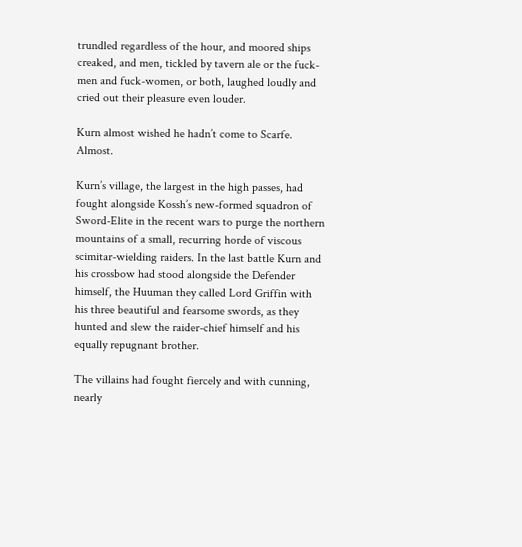trundled regardless of the hour, and moored ships creaked, and men, tickled by tavern ale or the fuck-men and fuck-women, or both, laughed loudly and cried out their pleasure even louder.

Kurn almost wished he hadn’t come to Scarfe. Almost.

Kurn’s village, the largest in the high passes, had fought alongside Kossh’s new-formed squadron of Sword-Elite in the recent wars to purge the northern mountains of a small, recurring horde of viscous scimitar-wielding raiders. In the last battle Kurn and his crossbow had stood alongside the Defender himself, the Huuman they called Lord Griffin with his three beautiful and fearsome swords, as they hunted and slew the raider-chief himself and his equally repugnant brother.

The villains had fought fiercely and with cunning, nearly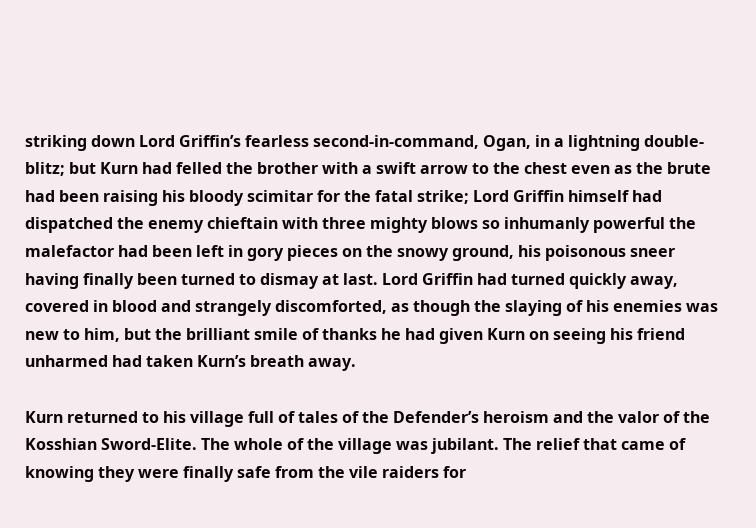striking down Lord Griffin’s fearless second-in-command, Ogan, in a lightning double-blitz; but Kurn had felled the brother with a swift arrow to the chest even as the brute had been raising his bloody scimitar for the fatal strike; Lord Griffin himself had dispatched the enemy chieftain with three mighty blows so inhumanly powerful the malefactor had been left in gory pieces on the snowy ground, his poisonous sneer having finally been turned to dismay at last. Lord Griffin had turned quickly away, covered in blood and strangely discomforted, as though the slaying of his enemies was new to him, but the brilliant smile of thanks he had given Kurn on seeing his friend unharmed had taken Kurn’s breath away.

Kurn returned to his village full of tales of the Defender’s heroism and the valor of the Kosshian Sword-Elite. The whole of the village was jubilant. The relief that came of knowing they were finally safe from the vile raiders for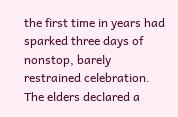the first time in years had sparked three days of nonstop, barely restrained celebration. The elders declared a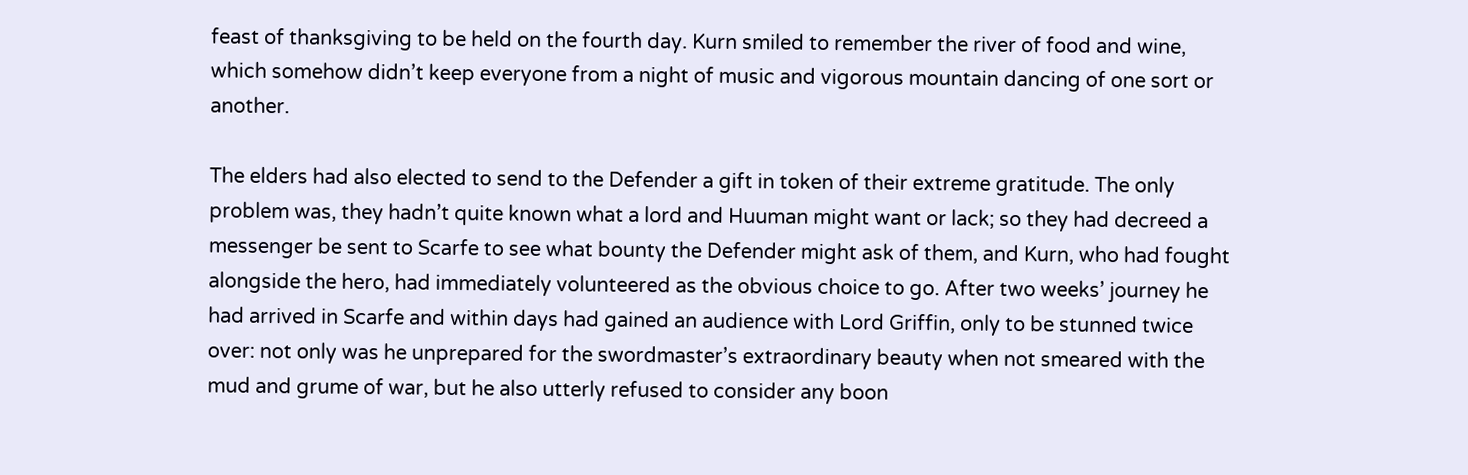feast of thanksgiving to be held on the fourth day. Kurn smiled to remember the river of food and wine, which somehow didn’t keep everyone from a night of music and vigorous mountain dancing of one sort or another.

The elders had also elected to send to the Defender a gift in token of their extreme gratitude. The only problem was, they hadn’t quite known what a lord and Huuman might want or lack; so they had decreed a messenger be sent to Scarfe to see what bounty the Defender might ask of them, and Kurn, who had fought alongside the hero, had immediately volunteered as the obvious choice to go. After two weeks’ journey he had arrived in Scarfe and within days had gained an audience with Lord Griffin, only to be stunned twice over: not only was he unprepared for the swordmaster’s extraordinary beauty when not smeared with the mud and grume of war, but he also utterly refused to consider any boon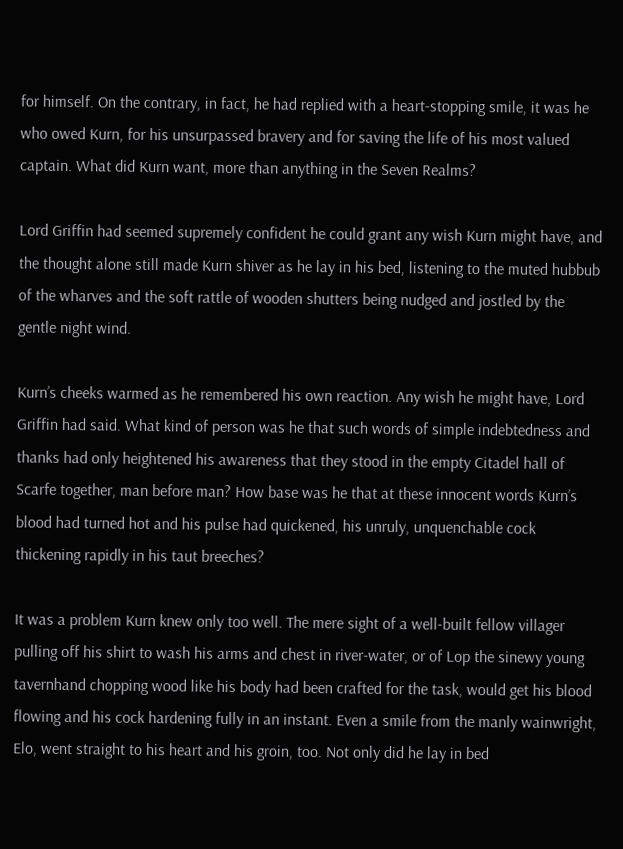for himself. On the contrary, in fact, he had replied with a heart-stopping smile, it was he who owed Kurn, for his unsurpassed bravery and for saving the life of his most valued captain. What did Kurn want, more than anything in the Seven Realms?

Lord Griffin had seemed supremely confident he could grant any wish Kurn might have, and the thought alone still made Kurn shiver as he lay in his bed, listening to the muted hubbub of the wharves and the soft rattle of wooden shutters being nudged and jostled by the gentle night wind.

Kurn’s cheeks warmed as he remembered his own reaction. Any wish he might have, Lord Griffin had said. What kind of person was he that such words of simple indebtedness and thanks had only heightened his awareness that they stood in the empty Citadel hall of Scarfe together, man before man? How base was he that at these innocent words Kurn’s blood had turned hot and his pulse had quickened, his unruly, unquenchable cock thickening rapidly in his taut breeches?

It was a problem Kurn knew only too well. The mere sight of a well-built fellow villager pulling off his shirt to wash his arms and chest in river-water, or of Lop the sinewy young tavernhand chopping wood like his body had been crafted for the task, would get his blood flowing and his cock hardening fully in an instant. Even a smile from the manly wainwright, Elo, went straight to his heart and his groin, too. Not only did he lay in bed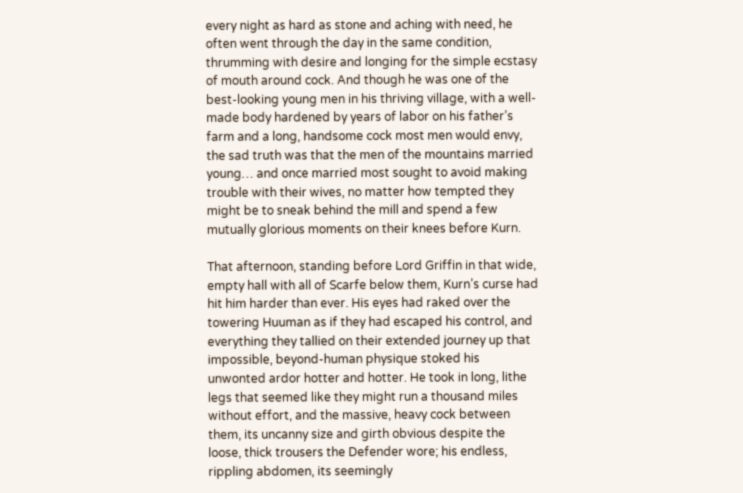every night as hard as stone and aching with need, he often went through the day in the same condition, thrumming with desire and longing for the simple ecstasy of mouth around cock. And though he was one of the best-looking young men in his thriving village, with a well-made body hardened by years of labor on his father’s farm and a long, handsome cock most men would envy, the sad truth was that the men of the mountains married young… and once married most sought to avoid making trouble with their wives, no matter how tempted they might be to sneak behind the mill and spend a few mutually glorious moments on their knees before Kurn.

That afternoon, standing before Lord Griffin in that wide, empty hall with all of Scarfe below them, Kurn’s curse had hit him harder than ever. His eyes had raked over the towering Huuman as if they had escaped his control, and everything they tallied on their extended journey up that impossible, beyond-human physique stoked his unwonted ardor hotter and hotter. He took in long, lithe legs that seemed like they might run a thousand miles without effort, and the massive, heavy cock between them, its uncanny size and girth obvious despite the loose, thick trousers the Defender wore; his endless, rippling abdomen, its seemingly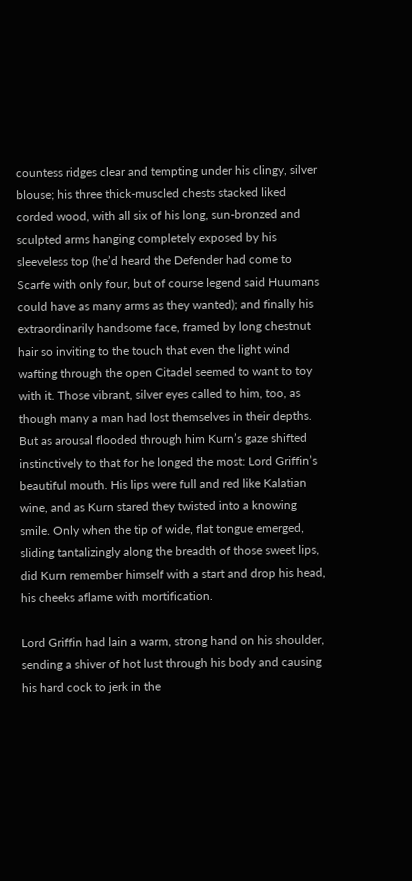countess ridges clear and tempting under his clingy, silver blouse; his three thick-muscled chests stacked liked corded wood, with all six of his long, sun-bronzed and sculpted arms hanging completely exposed by his sleeveless top (he’d heard the Defender had come to Scarfe with only four, but of course legend said Huumans could have as many arms as they wanted); and finally his extraordinarily handsome face, framed by long chestnut hair so inviting to the touch that even the light wind wafting through the open Citadel seemed to want to toy with it. Those vibrant, silver eyes called to him, too, as though many a man had lost themselves in their depths. But as arousal flooded through him Kurn’s gaze shifted instinctively to that for he longed the most: Lord Griffin’s beautiful mouth. His lips were full and red like Kalatian wine, and as Kurn stared they twisted into a knowing smile. Only when the tip of wide, flat tongue emerged, sliding tantalizingly along the breadth of those sweet lips, did Kurn remember himself with a start and drop his head, his cheeks aflame with mortification.

Lord Griffin had lain a warm, strong hand on his shoulder, sending a shiver of hot lust through his body and causing his hard cock to jerk in the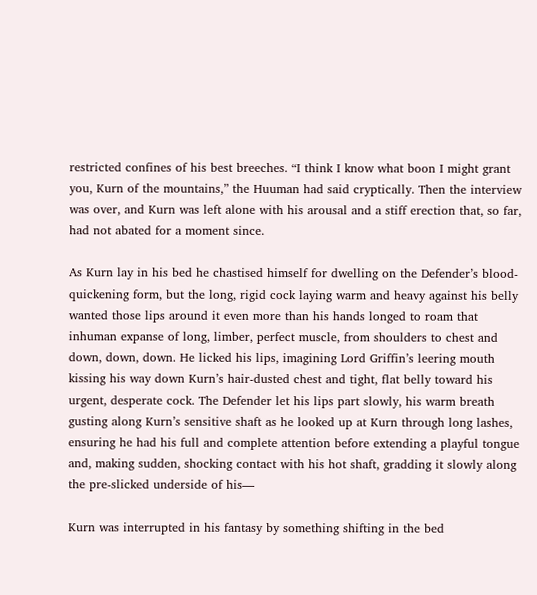restricted confines of his best breeches. “I think I know what boon I might grant you, Kurn of the mountains,” the Huuman had said cryptically. Then the interview was over, and Kurn was left alone with his arousal and a stiff erection that, so far, had not abated for a moment since.

As Kurn lay in his bed he chastised himself for dwelling on the Defender’s blood-quickening form, but the long, rigid cock laying warm and heavy against his belly wanted those lips around it even more than his hands longed to roam that inhuman expanse of long, limber, perfect muscle, from shoulders to chest and down, down, down. He licked his lips, imagining Lord Griffin’s leering mouth kissing his way down Kurn’s hair-dusted chest and tight, flat belly toward his urgent, desperate cock. The Defender let his lips part slowly, his warm breath gusting along Kurn’s sensitive shaft as he looked up at Kurn through long lashes, ensuring he had his full and complete attention before extending a playful tongue and, making sudden, shocking contact with his hot shaft, gradding it slowly along the pre-slicked underside of his—

Kurn was interrupted in his fantasy by something shifting in the bed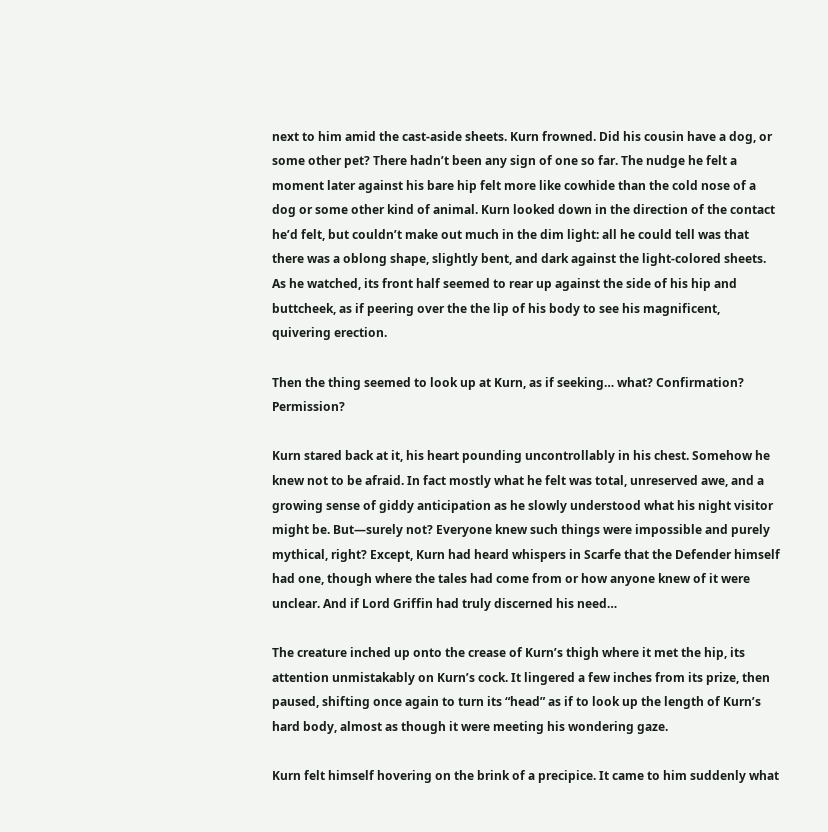next to him amid the cast-aside sheets. Kurn frowned. Did his cousin have a dog, or some other pet? There hadn’t been any sign of one so far. The nudge he felt a moment later against his bare hip felt more like cowhide than the cold nose of a dog or some other kind of animal. Kurn looked down in the direction of the contact he’d felt, but couldn’t make out much in the dim light: all he could tell was that there was a oblong shape, slightly bent, and dark against the light-colored sheets. As he watched, its front half seemed to rear up against the side of his hip and buttcheek, as if peering over the the lip of his body to see his magnificent, quivering erection.

Then the thing seemed to look up at Kurn, as if seeking… what? Confirmation? Permission?

Kurn stared back at it, his heart pounding uncontrollably in his chest. Somehow he knew not to be afraid. In fact mostly what he felt was total, unreserved awe, and a growing sense of giddy anticipation as he slowly understood what his night visitor might be. But—surely not? Everyone knew such things were impossible and purely mythical, right? Except, Kurn had heard whispers in Scarfe that the Defender himself had one, though where the tales had come from or how anyone knew of it were unclear. And if Lord Griffin had truly discerned his need…

The creature inched up onto the crease of Kurn’s thigh where it met the hip, its attention unmistakably on Kurn’s cock. It lingered a few inches from its prize, then paused, shifting once again to turn its “head” as if to look up the length of Kurn’s hard body, almost as though it were meeting his wondering gaze.

Kurn felt himself hovering on the brink of a precipice. It came to him suddenly what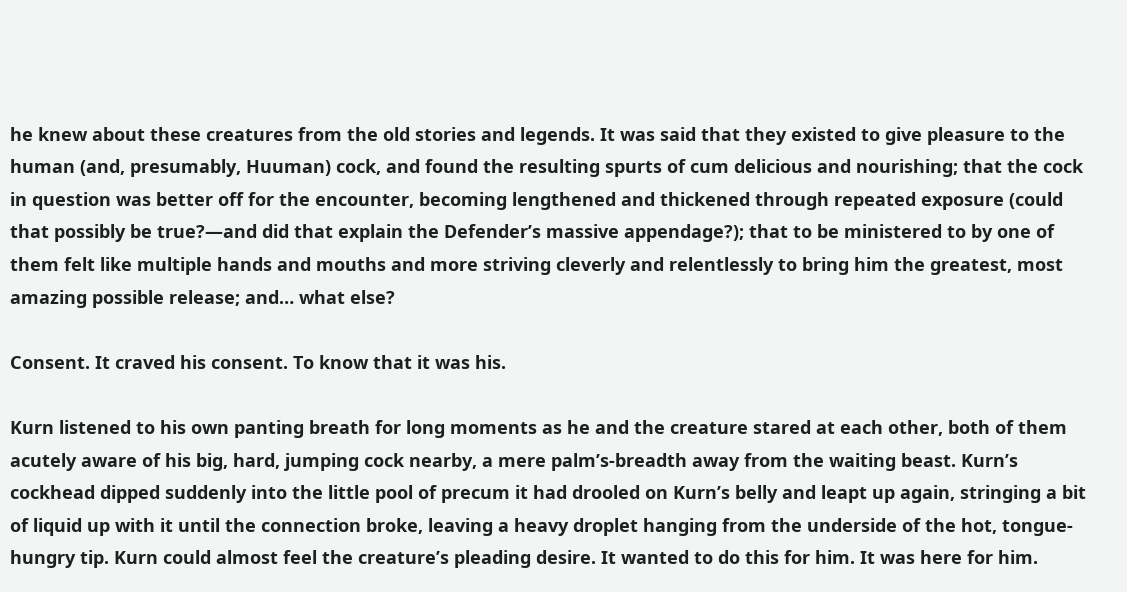he knew about these creatures from the old stories and legends. It was said that they existed to give pleasure to the human (and, presumably, Huuman) cock, and found the resulting spurts of cum delicious and nourishing; that the cock in question was better off for the encounter, becoming lengthened and thickened through repeated exposure (could that possibly be true?—and did that explain the Defender’s massive appendage?); that to be ministered to by one of them felt like multiple hands and mouths and more striving cleverly and relentlessly to bring him the greatest, most amazing possible release; and… what else?

Consent. It craved his consent. To know that it was his.

Kurn listened to his own panting breath for long moments as he and the creature stared at each other, both of them acutely aware of his big, hard, jumping cock nearby, a mere palm’s-breadth away from the waiting beast. Kurn’s cockhead dipped suddenly into the little pool of precum it had drooled on Kurn’s belly and leapt up again, stringing a bit of liquid up with it until the connection broke, leaving a heavy droplet hanging from the underside of the hot, tongue-hungry tip. Kurn could almost feel the creature’s pleading desire. It wanted to do this for him. It was here for him.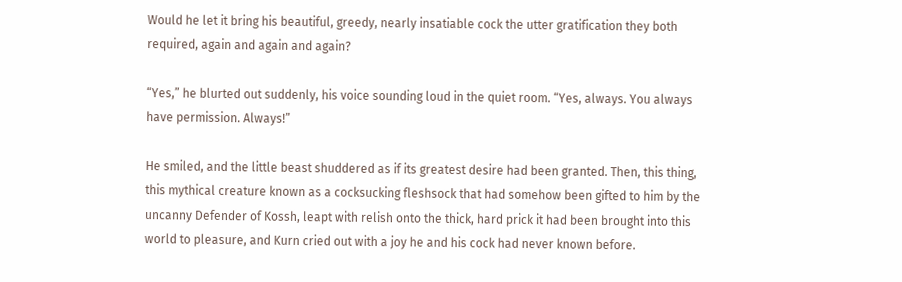Would he let it bring his beautiful, greedy, nearly insatiable cock the utter gratification they both required, again and again and again?

“Yes,” he blurted out suddenly, his voice sounding loud in the quiet room. “Yes, always. You always have permission. Always!”

He smiled, and the little beast shuddered as if its greatest desire had been granted. Then, this thing, this mythical creature known as a cocksucking fleshsock that had somehow been gifted to him by the uncanny Defender of Kossh, leapt with relish onto the thick, hard prick it had been brought into this world to pleasure, and Kurn cried out with a joy he and his cock had never known before.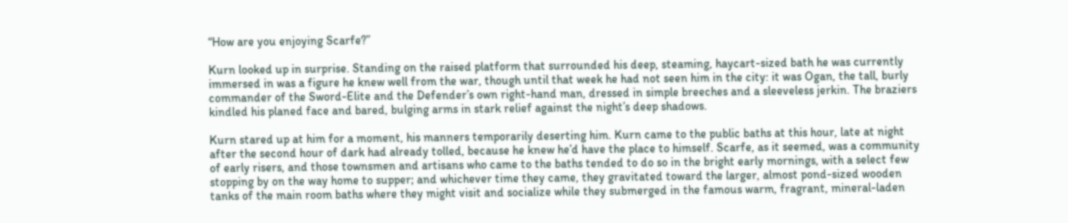“How are you enjoying Scarfe?”

Kurn looked up in surprise. Standing on the raised platform that surrounded his deep, steaming, haycart-sized bath he was currently immersed in was a figure he knew well from the war, though until that week he had not seen him in the city: it was Ogan, the tall, burly commander of the Sword-Elite and the Defender’s own right-hand man, dressed in simple breeches and a sleeveless jerkin. The braziers kindled his planed face and bared, bulging arms in stark relief against the night’s deep shadows.

Kurn stared up at him for a moment, his manners temporarily deserting him. Kurn came to the public baths at this hour, late at night after the second hour of dark had already tolled, because he knew he’d have the place to himself. Scarfe, as it seemed, was a community of early risers, and those townsmen and artisans who came to the baths tended to do so in the bright early mornings, with a select few stopping by on the way home to supper; and whichever time they came, they gravitated toward the larger, almost pond-sized wooden tanks of the main room baths where they might visit and socialize while they submerged in the famous warm, fragrant, mineral-laden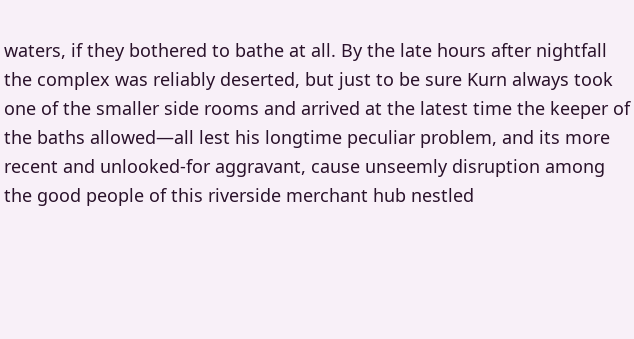waters, if they bothered to bathe at all. By the late hours after nightfall the complex was reliably deserted, but just to be sure Kurn always took one of the smaller side rooms and arrived at the latest time the keeper of the baths allowed—all lest his longtime peculiar problem, and its more recent and unlooked-for aggravant, cause unseemly disruption among the good people of this riverside merchant hub nestled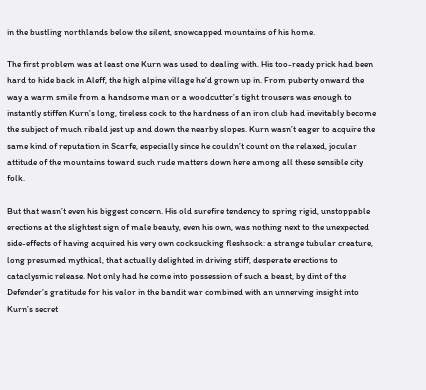in the bustling northlands below the silent, snowcapped mountains of his home.

The first problem was at least one Kurn was used to dealing with. His too-ready prick had been hard to hide back in Aleff, the high alpine village he’d grown up in. From puberty onward the way a warm smile from a handsome man or a woodcutter’s tight trousers was enough to instantly stiffen Kurn’s long, tireless cock to the hardness of an iron club had inevitably become the subject of much ribald jest up and down the nearby slopes. Kurn wasn’t eager to acquire the same kind of reputation in Scarfe, especially since he couldn’t count on the relaxed, jocular attitude of the mountains toward such rude matters down here among all these sensible city folk.

But that wasn’t even his biggest concern. His old surefire tendency to spring rigid, unstoppable erections at the slightest sign of male beauty, even his own, was nothing next to the unexpected side-effects of having acquired his very own cocksucking fleshsock: a strange tubular creature, long presumed mythical, that actually delighted in driving stiff, desperate erections to cataclysmic release. Not only had he come into possession of such a beast, by dint of the Defender’s gratitude for his valor in the bandit war combined with an unnerving insight into Kurn’s secret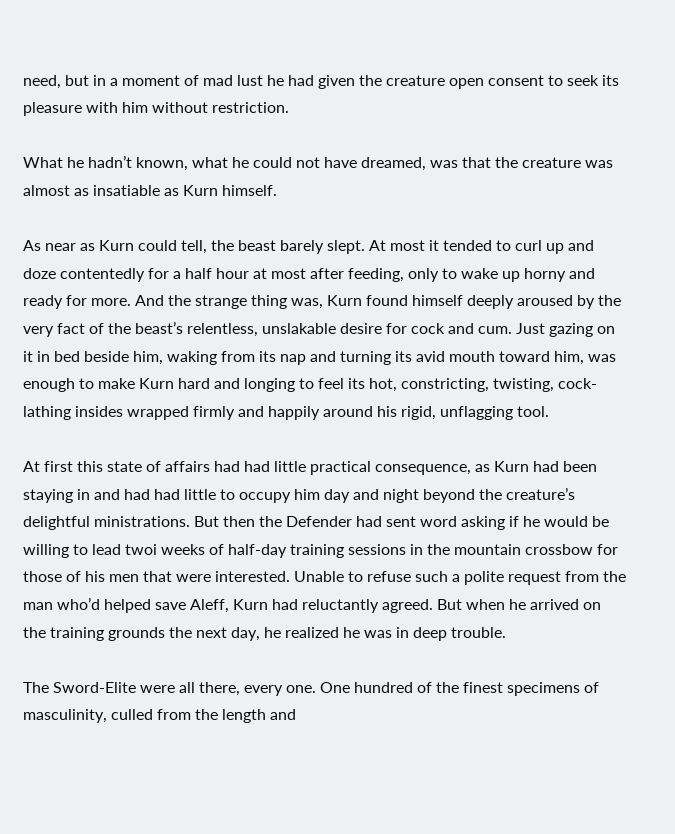need, but in a moment of mad lust he had given the creature open consent to seek its pleasure with him without restriction.

What he hadn’t known, what he could not have dreamed, was that the creature was almost as insatiable as Kurn himself.

As near as Kurn could tell, the beast barely slept. At most it tended to curl up and doze contentedly for a half hour at most after feeding, only to wake up horny and ready for more. And the strange thing was, Kurn found himself deeply aroused by the very fact of the beast’s relentless, unslakable desire for cock and cum. Just gazing on it in bed beside him, waking from its nap and turning its avid mouth toward him, was enough to make Kurn hard and longing to feel its hot, constricting, twisting, cock-lathing insides wrapped firmly and happily around his rigid, unflagging tool.

At first this state of affairs had had little practical consequence, as Kurn had been staying in and had had little to occupy him day and night beyond the creature’s delightful ministrations. But then the Defender had sent word asking if he would be willing to lead twoi weeks of half-day training sessions in the mountain crossbow for those of his men that were interested. Unable to refuse such a polite request from the man who’d helped save Aleff, Kurn had reluctantly agreed. But when he arrived on the training grounds the next day, he realized he was in deep trouble.

The Sword-Elite were all there, every one. One hundred of the finest specimens of masculinity, culled from the length and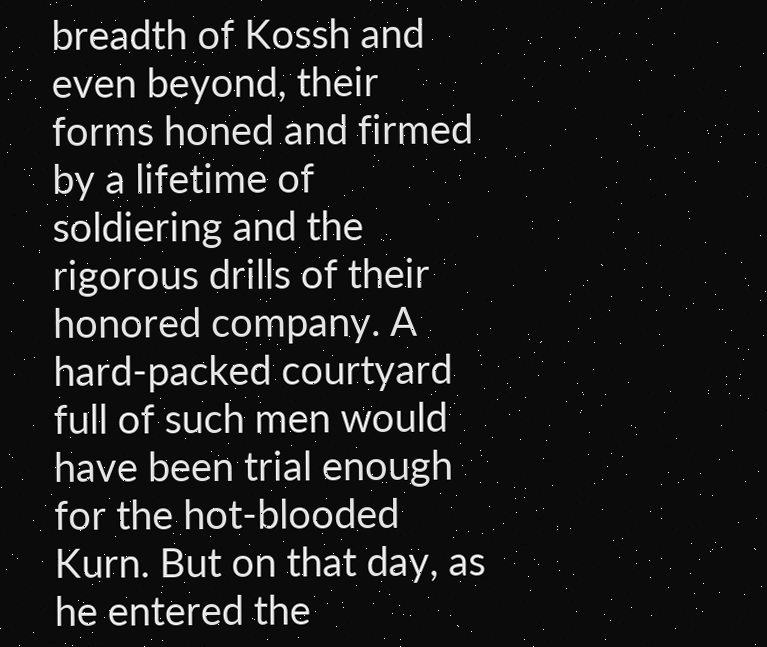breadth of Kossh and even beyond, their forms honed and firmed by a lifetime of soldiering and the rigorous drills of their honored company. A hard-packed courtyard full of such men would have been trial enough for the hot-blooded Kurn. But on that day, as he entered the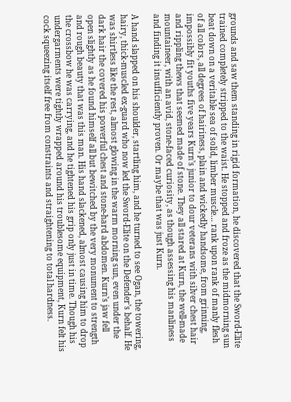grounds and saw them standing in rigid formation, he discovered that the Sword-Elite trained completely stripped to the waist. He stopped and froze as the midmorning sun beat down on a veritable sea of solid, limber muscle… rank upon rank of manly flesh of all colors, all degrees of hairiness, plain and wickedly handsome, from grinning, impossibly fit youths five years Kurn’s junior to dour veterans with silver chest hair and rippling thews that seemed made of stone. They all stared at Kurn, the well-made mountaineer, with an avid, stone-faced curiosity, as though assessing his manliness and finding it insufficiently proven. Or maybe that was just Kurn.

A hand slapped on his shoulder, startling him, and he turned to see Ogan, the towering, hairy, thick-muscled ex-guard who now led the Sword-Elite on the Defender’s behalf. He was shirtless like the rest, almost glowing in the warm morning sun, even under the dark hair the covered his powerful chest and stone-hard abdomen. Kurn’s jaw fell open slightly as he found himself all but bewitched by the very monument to strength and rough beauty that was this man. His hand slackened, almost causing him to drop the crossbow he was carrying, and he tightened his grip only just in time. Though his undergarments were tightly wrapped around his troublesome equipment, Kurn felt his cock squeezing itself free from constraints and straightening to total hardness.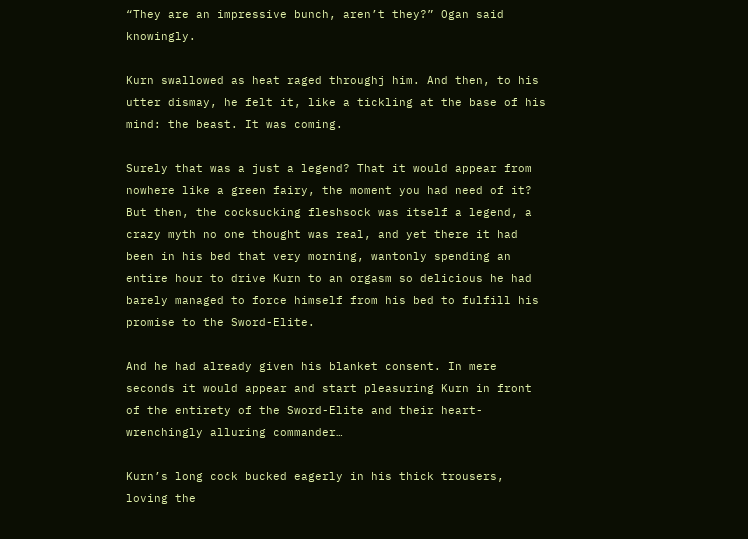“They are an impressive bunch, aren’t they?” Ogan said knowingly.

Kurn swallowed as heat raged throughj him. And then, to his utter dismay, he felt it, like a tickling at the base of his mind: the beast. It was coming.

Surely that was a just a legend? That it would appear from nowhere like a green fairy, the moment you had need of it? But then, the cocksucking fleshsock was itself a legend, a crazy myth no one thought was real, and yet there it had been in his bed that very morning, wantonly spending an entire hour to drive Kurn to an orgasm so delicious he had barely managed to force himself from his bed to fulfill his promise to the Sword-Elite.

And he had already given his blanket consent. In mere seconds it would appear and start pleasuring Kurn in front of the entirety of the Sword-Elite and their heart-wrenchingly alluring commander…

Kurn’s long cock bucked eagerly in his thick trousers, loving the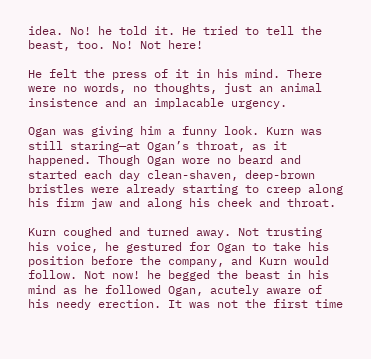idea. No! he told it. He tried to tell the beast, too. No! Not here!

He felt the press of it in his mind. There were no words, no thoughts, just an animal insistence and an implacable urgency.

Ogan was giving him a funny look. Kurn was still staring—at Ogan’s throat, as it happened. Though Ogan wore no beard and started each day clean-shaven, deep-brown bristles were already starting to creep along his firm jaw and along his cheek and throat.

Kurn coughed and turned away. Not trusting his voice, he gestured for Ogan to take his position before the company, and Kurn would follow. Not now! he begged the beast in his mind as he followed Ogan, acutely aware of his needy erection. It was not the first time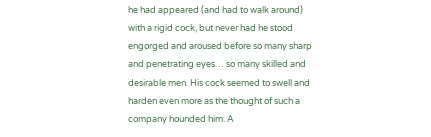he had appeared (and had to walk around) with a rigid cock, but never had he stood engorged and aroused before so many sharp and penetrating eyes… so many skilled and desirable men. His cock seemed to swell and harden even more as the thought of such a company hounded him. A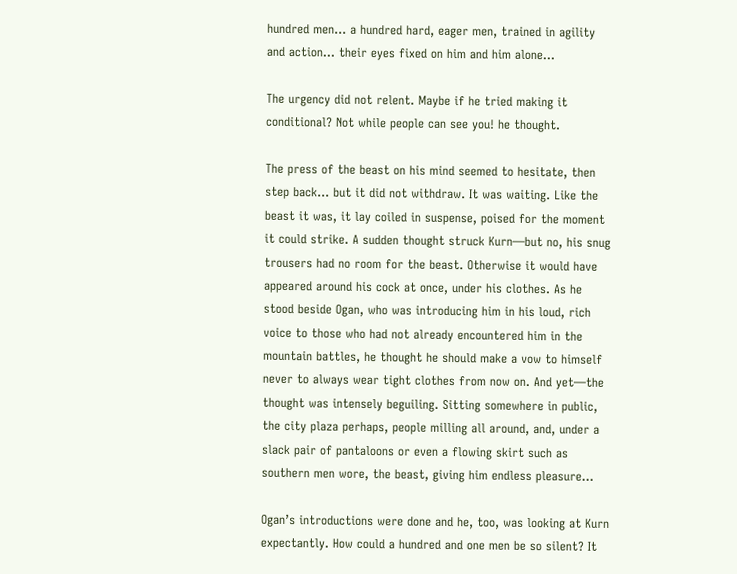hundred men… a hundred hard, eager men, trained in agility and action… their eyes fixed on him and him alone…

The urgency did not relent. Maybe if he tried making it conditional? Not while people can see you! he thought.

The press of the beast on his mind seemed to hesitate, then step back… but it did not withdraw. It was waiting. Like the beast it was, it lay coiled in suspense, poised for the moment it could strike. A sudden thought struck Kurn—but no, his snug trousers had no room for the beast. Otherwise it would have appeared around his cock at once, under his clothes. As he stood beside Ogan, who was introducing him in his loud, rich voice to those who had not already encountered him in the mountain battles, he thought he should make a vow to himself never to always wear tight clothes from now on. And yet—the thought was intensely beguiling. Sitting somewhere in public, the city plaza perhaps, people milling all around, and, under a slack pair of pantaloons or even a flowing skirt such as southern men wore, the beast, giving him endless pleasure…

Ogan’s introductions were done and he, too, was looking at Kurn expectantly. How could a hundred and one men be so silent? It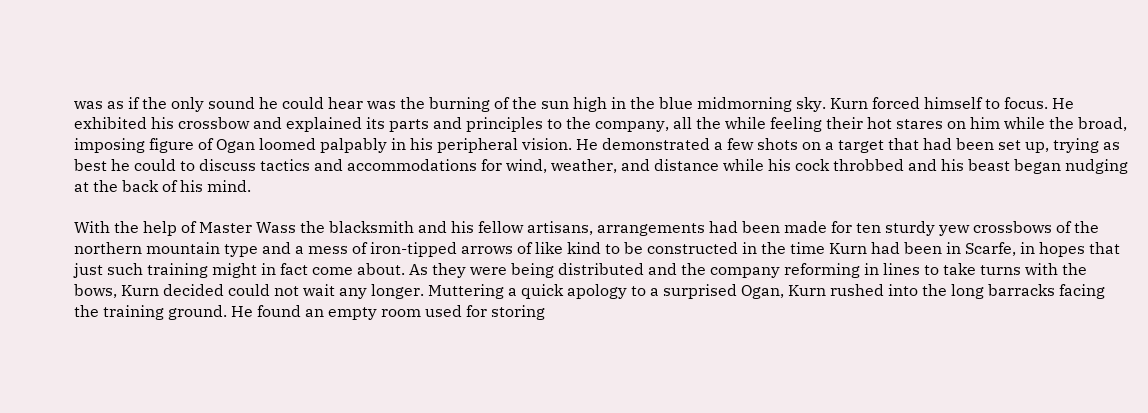was as if the only sound he could hear was the burning of the sun high in the blue midmorning sky. Kurn forced himself to focus. He exhibited his crossbow and explained its parts and principles to the company, all the while feeling their hot stares on him while the broad, imposing figure of Ogan loomed palpably in his peripheral vision. He demonstrated a few shots on a target that had been set up, trying as best he could to discuss tactics and accommodations for wind, weather, and distance while his cock throbbed and his beast began nudging at the back of his mind.

With the help of Master Wass the blacksmith and his fellow artisans, arrangements had been made for ten sturdy yew crossbows of the northern mountain type and a mess of iron-tipped arrows of like kind to be constructed in the time Kurn had been in Scarfe, in hopes that just such training might in fact come about. As they were being distributed and the company reforming in lines to take turns with the bows, Kurn decided could not wait any longer. Muttering a quick apology to a surprised Ogan, Kurn rushed into the long barracks facing the training ground. He found an empty room used for storing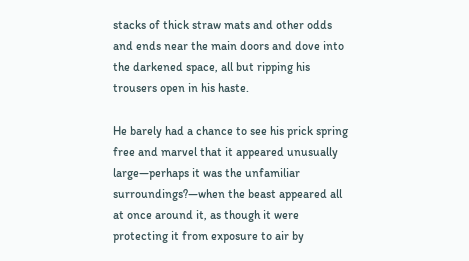stacks of thick straw mats and other odds and ends near the main doors and dove into the darkened space, all but ripping his trousers open in his haste.

He barely had a chance to see his prick spring free and marvel that it appeared unusually large—perhaps it was the unfamiliar surroundings?—when the beast appeared all at once around it, as though it were protecting it from exposure to air by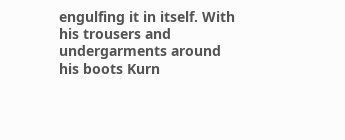engulfing it in itself. With his trousers and undergarments around his boots Kurn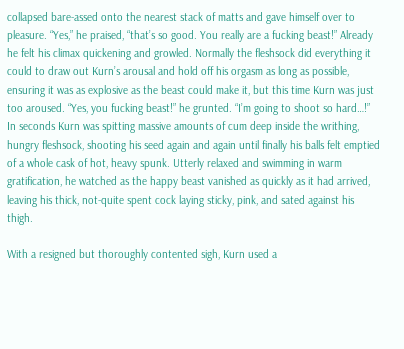collapsed bare-assed onto the nearest stack of matts and gave himself over to pleasure. “Yes,” he praised, “that’s so good. You really are a fucking beast!” Already he felt his climax quickening and growled. Normally the fleshsock did everything it could to draw out Kurn’s arousal and hold off his orgasm as long as possible, ensuring it was as explosive as the beast could make it, but this time Kurn was just too aroused. “Yes, you fucking beast!” he grunted. “I’m going to shoot so hard…!” In seconds Kurn was spitting massive amounts of cum deep inside the writhing, hungry fleshsock, shooting his seed again and again until finally his balls felt emptied of a whole cask of hot, heavy spunk. Utterly relaxed and swimming in warm gratification, he watched as the happy beast vanished as quickly as it had arrived, leaving his thick, not-quite spent cock laying sticky, pink, and sated against his thigh.

With a resigned but thoroughly contented sigh, Kurn used a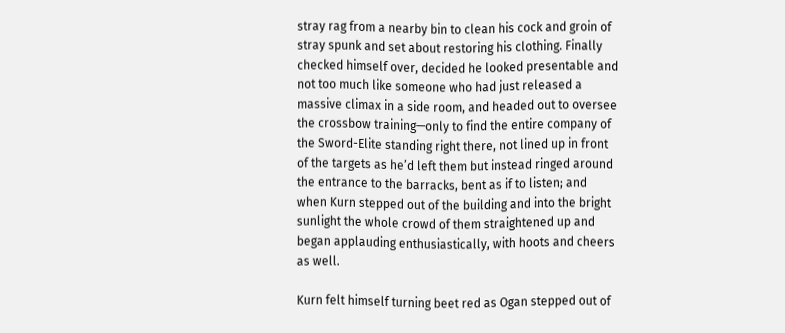stray rag from a nearby bin to clean his cock and groin of stray spunk and set about restoring his clothing. Finally checked himself over, decided he looked presentable and not too much like someone who had just released a massive climax in a side room, and headed out to oversee the crossbow training—only to find the entire company of the Sword-Elite standing right there, not lined up in front of the targets as he’d left them but instead ringed around the entrance to the barracks, bent as if to listen; and when Kurn stepped out of the building and into the bright sunlight the whole crowd of them straightened up and began applauding enthusiastically, with hoots and cheers as well.

Kurn felt himself turning beet red as Ogan stepped out of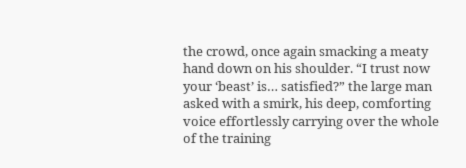the crowd, once again smacking a meaty hand down on his shoulder. “I trust now your ‘beast’ is… satisfied?” the large man asked with a smirk, his deep, comforting voice effortlessly carrying over the whole of the training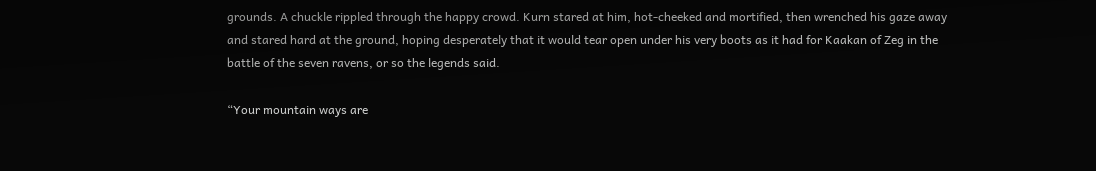grounds. A chuckle rippled through the happy crowd. Kurn stared at him, hot-cheeked and mortified, then wrenched his gaze away and stared hard at the ground, hoping desperately that it would tear open under his very boots as it had for Kaakan of Zeg in the battle of the seven ravens, or so the legends said.

“Your mountain ways are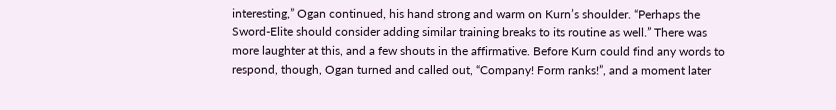interesting,” Ogan continued, his hand strong and warm on Kurn’s shoulder. “Perhaps the Sword-Elite should consider adding similar training breaks to its routine as well.” There was more laughter at this, and a few shouts in the affirmative. Before Kurn could find any words to respond, though, Ogan turned and called out, “Company! Form ranks!”, and a moment later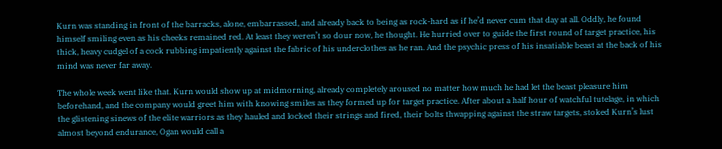Kurn was standing in front of the barracks, alone, embarrassed, and already back to being as rock-hard as if he’d never cum that day at all. Oddly, he found himself smiling even as his cheeks remained red. At least they weren’t so dour now, he thought. He hurried over to guide the first round of target practice, his thick, heavy cudgel of a cock rubbing impatiently against the fabric of his underclothes as he ran. And the psychic press of his insatiable beast at the back of his mind was never far away.

The whole week went like that. Kurn would show up at midmorning, already completely aroused no matter how much he had let the beast pleasure him beforehand, and the company would greet him with knowing smiles as they formed up for target practice. After about a half hour of watchful tutelage, in which the glistening sinews of the elite warriors as they hauled and locked their strings and fired, their bolts thwapping against the straw targets, stoked Kurn’s lust almost beyond endurance, Ogan would call a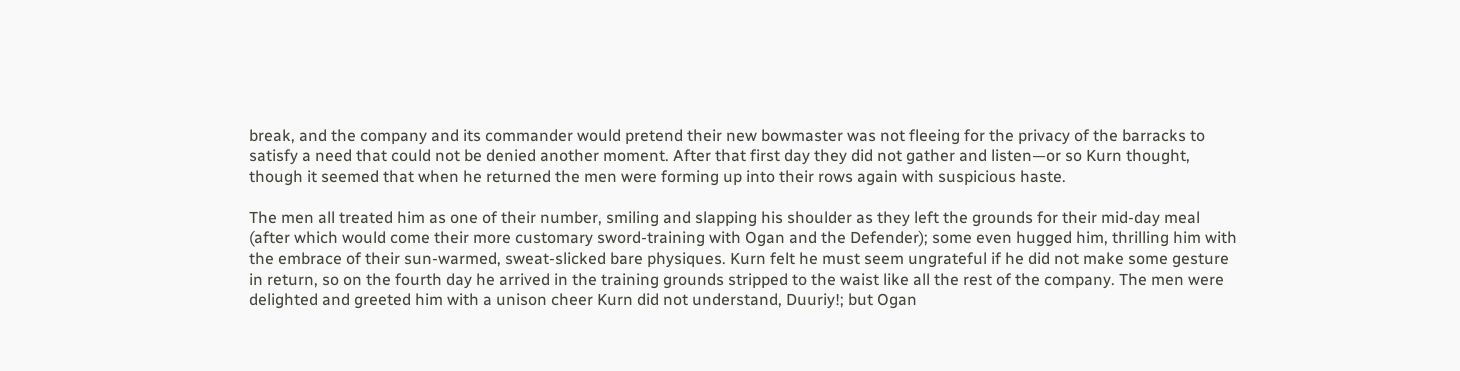break, and the company and its commander would pretend their new bowmaster was not fleeing for the privacy of the barracks to satisfy a need that could not be denied another moment. After that first day they did not gather and listen—or so Kurn thought, though it seemed that when he returned the men were forming up into their rows again with suspicious haste.

The men all treated him as one of their number, smiling and slapping his shoulder as they left the grounds for their mid-day meal (after which would come their more customary sword-training with Ogan and the Defender); some even hugged him, thrilling him with the embrace of their sun-warmed, sweat-slicked bare physiques. Kurn felt he must seem ungrateful if he did not make some gesture in return, so on the fourth day he arrived in the training grounds stripped to the waist like all the rest of the company. The men were delighted and greeted him with a unison cheer Kurn did not understand, Duuriy!; but Ogan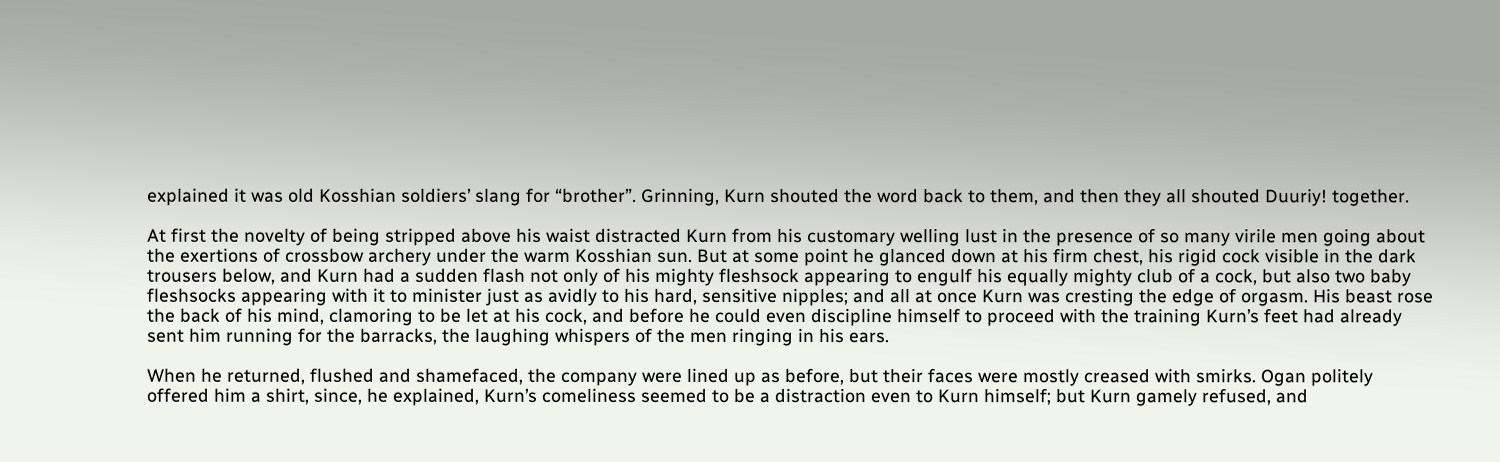explained it was old Kosshian soldiers’ slang for “brother”. Grinning, Kurn shouted the word back to them, and then they all shouted Duuriy! together.

At first the novelty of being stripped above his waist distracted Kurn from his customary welling lust in the presence of so many virile men going about the exertions of crossbow archery under the warm Kosshian sun. But at some point he glanced down at his firm chest, his rigid cock visible in the dark trousers below, and Kurn had a sudden flash not only of his mighty fleshsock appearing to engulf his equally mighty club of a cock, but also two baby fleshsocks appearing with it to minister just as avidly to his hard, sensitive nipples; and all at once Kurn was cresting the edge of orgasm. His beast rose the back of his mind, clamoring to be let at his cock, and before he could even discipline himself to proceed with the training Kurn’s feet had already sent him running for the barracks, the laughing whispers of the men ringing in his ears.

When he returned, flushed and shamefaced, the company were lined up as before, but their faces were mostly creased with smirks. Ogan politely offered him a shirt, since, he explained, Kurn’s comeliness seemed to be a distraction even to Kurn himself; but Kurn gamely refused, and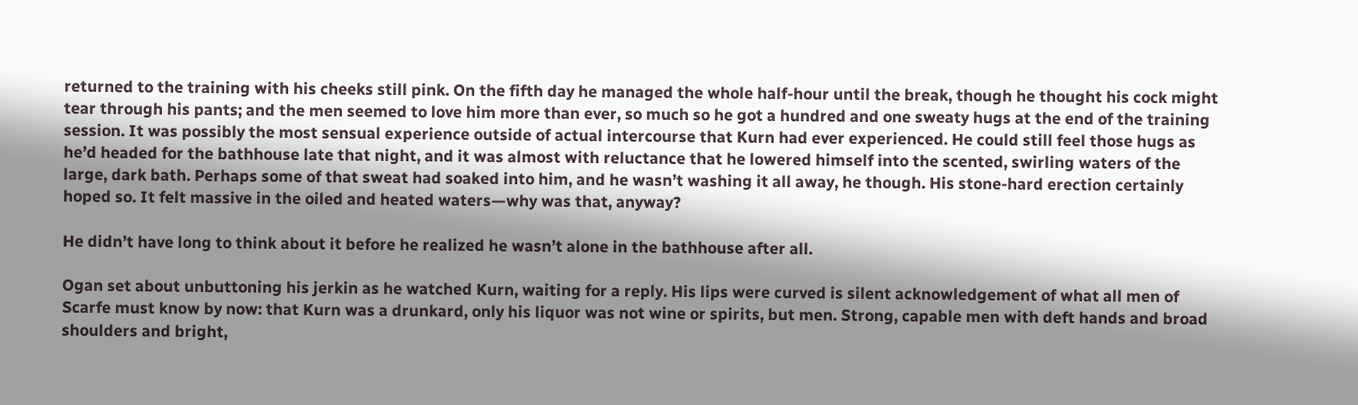returned to the training with his cheeks still pink. On the fifth day he managed the whole half-hour until the break, though he thought his cock might tear through his pants; and the men seemed to love him more than ever, so much so he got a hundred and one sweaty hugs at the end of the training session. It was possibly the most sensual experience outside of actual intercourse that Kurn had ever experienced. He could still feel those hugs as he’d headed for the bathhouse late that night, and it was almost with reluctance that he lowered himself into the scented, swirling waters of the large, dark bath. Perhaps some of that sweat had soaked into him, and he wasn’t washing it all away, he though. His stone-hard erection certainly hoped so. It felt massive in the oiled and heated waters—why was that, anyway?

He didn’t have long to think about it before he realized he wasn’t alone in the bathhouse after all.

Ogan set about unbuttoning his jerkin as he watched Kurn, waiting for a reply. His lips were curved is silent acknowledgement of what all men of Scarfe must know by now: that Kurn was a drunkard, only his liquor was not wine or spirits, but men. Strong, capable men with deft hands and broad shoulders and bright,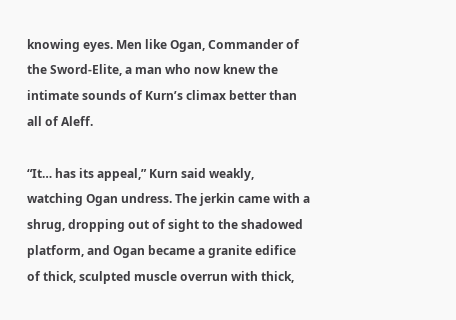knowing eyes. Men like Ogan, Commander of the Sword-Elite, a man who now knew the intimate sounds of Kurn’s climax better than all of Aleff.

“It… has its appeal,” Kurn said weakly, watching Ogan undress. The jerkin came with a shrug, dropping out of sight to the shadowed platform, and Ogan became a granite edifice of thick, sculpted muscle overrun with thick,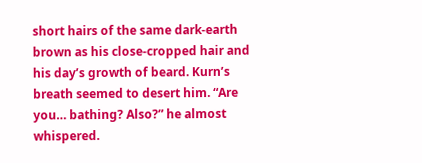short hairs of the same dark-earth brown as his close-cropped hair and his day’s growth of beard. Kurn’s breath seemed to desert him. “Are you… bathing? Also?” he almost whispered.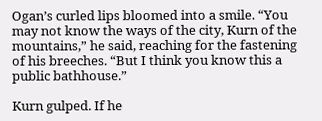Ogan’s curled lips bloomed into a smile. “You may not know the ways of the city, Kurn of the mountains,” he said, reaching for the fastening of his breeches. “But I think you know this a public bathhouse.”

Kurn gulped. If he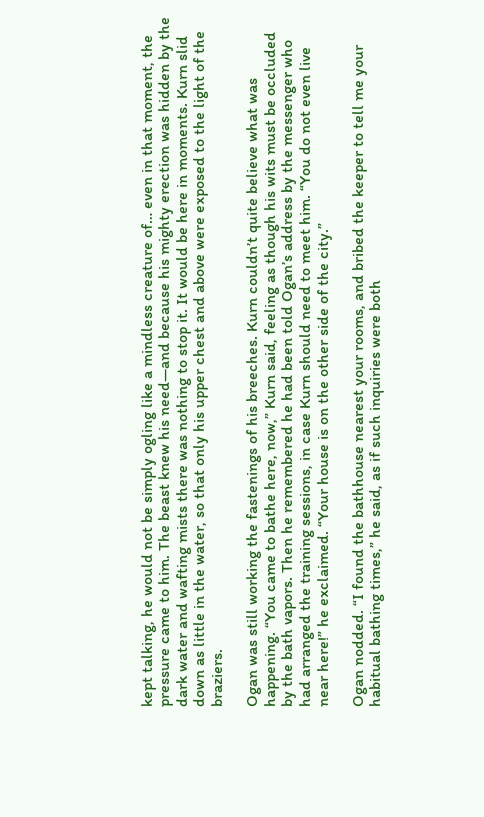kept talking, he would not be simply ogling like a mindless creature of… even in that moment, the pressure came to him. The beast knew his need—and because his mighty erection was hidden by the dark water and wafting mists there was nothing to stop it. It would be here in moments. Kurn slid down as little in the water, so that only his upper chest and above were exposed to the light of the braziers.

Ogan was still working the fastenings of his breeches. Kurn couldn’t quite believe what was happening. “You came to bathe here, now,” Kurn said, feeling as though his wits must be occluded by the bath vapors. Then he remembered he had been told Ogan’s address by the messenger who had arranged the training sessions, in case Kurn should need to meet him. “You do not even live near here!” he exclaimed. “Your house is on the other side of the city.”

Ogan nodded. “I found the bathhouse nearest your rooms, and bribed the keeper to tell me your habitual bathing times,” he said, as if such inquiries were both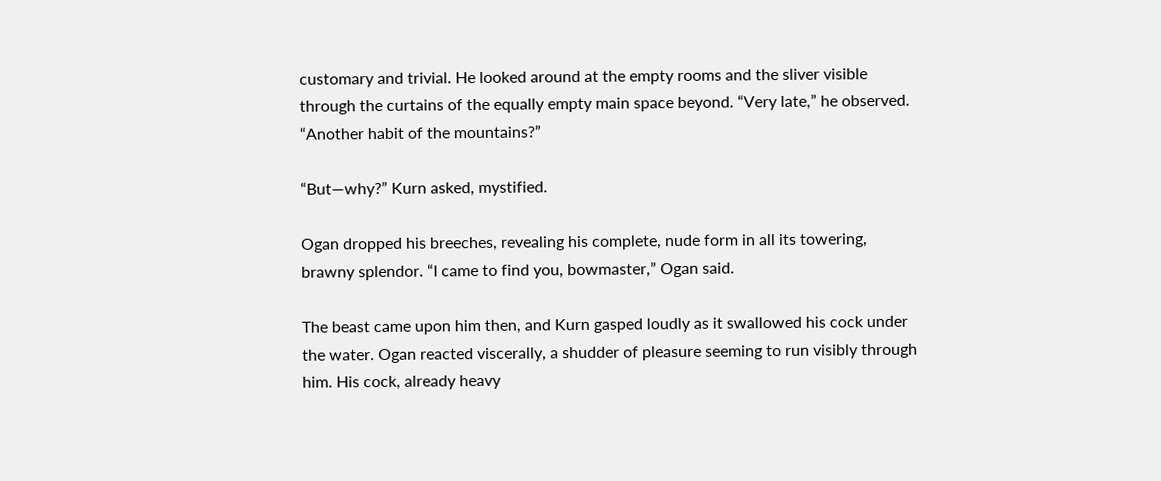customary and trivial. He looked around at the empty rooms and the sliver visible through the curtains of the equally empty main space beyond. “Very late,” he observed. “Another habit of the mountains?”

“But—why?” Kurn asked, mystified.

Ogan dropped his breeches, revealing his complete, nude form in all its towering, brawny splendor. “I came to find you, bowmaster,” Ogan said.

The beast came upon him then, and Kurn gasped loudly as it swallowed his cock under the water. Ogan reacted viscerally, a shudder of pleasure seeming to run visibly through him. His cock, already heavy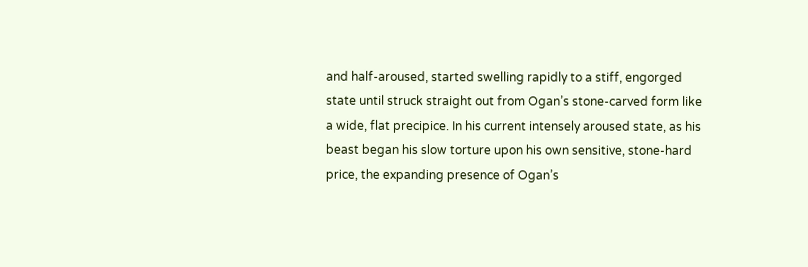and half-aroused, started swelling rapidly to a stiff, engorged state until struck straight out from Ogan’s stone-carved form like a wide, flat precipice. In his current intensely aroused state, as his beast began his slow torture upon his own sensitive, stone-hard price, the expanding presence of Ogan’s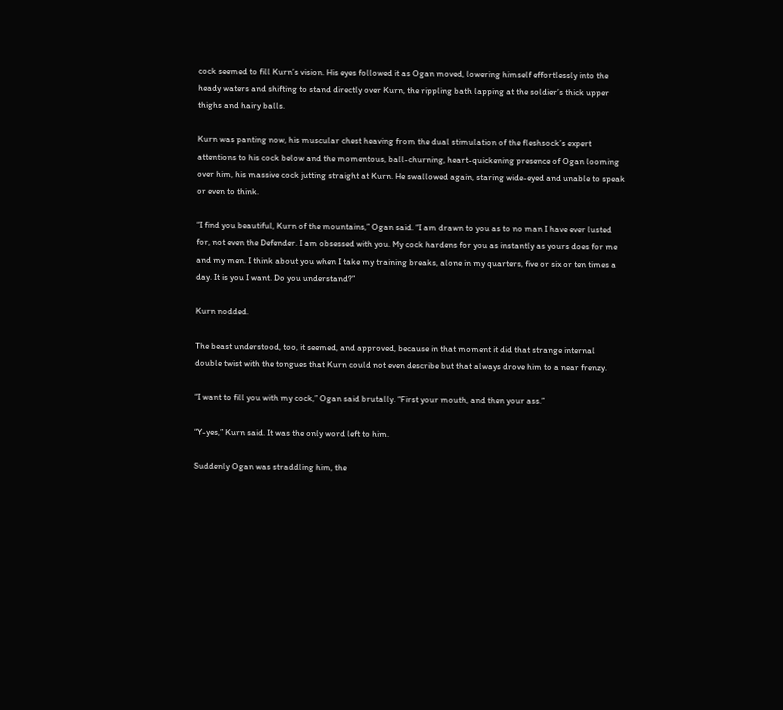cock seemed to fill Kurn’s vision. His eyes followed it as Ogan moved, lowering himself effortlessly into the heady waters and shifting to stand directly over Kurn, the rippling bath lapping at the soldier’s thick upper thighs and hairy balls.

Kurn was panting now, his muscular chest heaving from the dual stimulation of the fleshsock’s expert attentions to his cock below and the momentous, ball-churning, heart-quickening presence of Ogan looming over him, his massive cock jutting straight at Kurn. He swallowed again, staring wide-eyed and unable to speak or even to think.

“I find you beautiful, Kurn of the mountains,” Ogan said. “I am drawn to you as to no man I have ever lusted for, not even the Defender. I am obsessed with you. My cock hardens for you as instantly as yours does for me and my men. I think about you when I take my training breaks, alone in my quarters, five or six or ten times a day. It is you I want. Do you understand?”

Kurn nodded.

The beast understood, too, it seemed, and approved, because in that moment it did that strange internal double twist with the tongues that Kurn could not even describe but that always drove him to a near frenzy.

“I want to fill you with my cock,” Ogan said brutally. “First your mouth, and then your ass.”

“Y-yes,” Kurn said. It was the only word left to him.

Suddenly Ogan was straddling him, the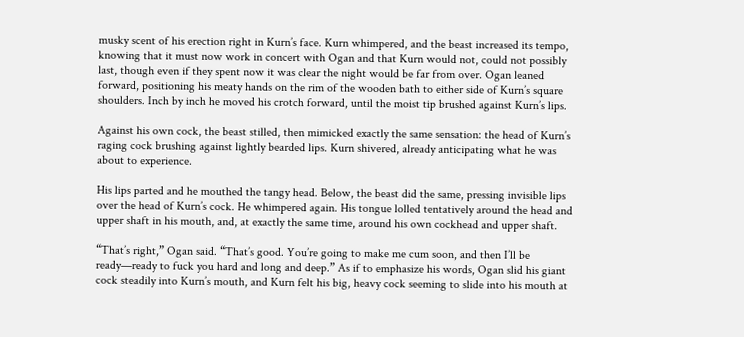musky scent of his erection right in Kurn’s face. Kurn whimpered, and the beast increased its tempo, knowing that it must now work in concert with Ogan and that Kurn would not, could not possibly last, though even if they spent now it was clear the night would be far from over. Ogan leaned forward, positioning his meaty hands on the rim of the wooden bath to either side of Kurn’s square shoulders. Inch by inch he moved his crotch forward, until the moist tip brushed against Kurn’s lips.

Against his own cock, the beast stilled, then mimicked exactly the same sensation: the head of Kurn’s raging cock brushing against lightly bearded lips. Kurn shivered, already anticipating what he was about to experience.

His lips parted and he mouthed the tangy head. Below, the beast did the same, pressing invisible lips over the head of Kurn’s cock. He whimpered again. His tongue lolled tentatively around the head and upper shaft in his mouth, and, at exactly the same time, around his own cockhead and upper shaft.

“That’s right,” Ogan said. “That’s good. You’re going to make me cum soon, and then I’ll be ready—ready to fuck you hard and long and deep.” As if to emphasize his words, Ogan slid his giant cock steadily into Kurn’s mouth, and Kurn felt his big, heavy cock seeming to slide into his mouth at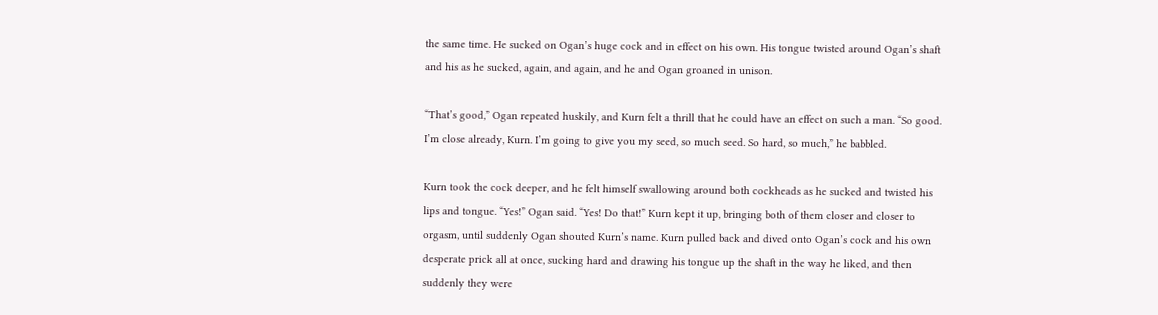the same time. He sucked on Ogan’s huge cock and in effect on his own. His tongue twisted around Ogan’s shaft and his as he sucked, again, and again, and he and Ogan groaned in unison.

“That’s good,” Ogan repeated huskily, and Kurn felt a thrill that he could have an effect on such a man. “So good. I’m close already, Kurn. I’m going to give you my seed, so much seed. So hard, so much,” he babbled.

Kurn took the cock deeper, and he felt himself swallowing around both cockheads as he sucked and twisted his lips and tongue. “Yes!” Ogan said. “Yes! Do that!” Kurn kept it up, bringing both of them closer and closer to orgasm, until suddenly Ogan shouted Kurn’s name. Kurn pulled back and dived onto Ogan’s cock and his own desperate prick all at once, sucking hard and drawing his tongue up the shaft in the way he liked, and then suddenly they were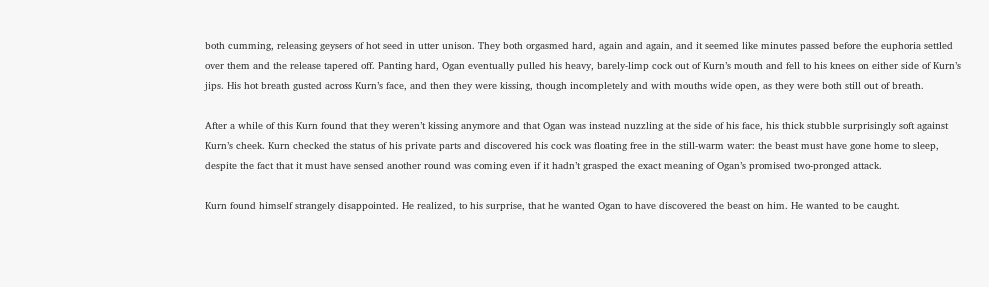both cumming, releasing geysers of hot seed in utter unison. They both orgasmed hard, again and again, and it seemed like minutes passed before the euphoria settled over them and the release tapered off. Panting hard, Ogan eventually pulled his heavy, barely-limp cock out of Kurn’s mouth and fell to his knees on either side of Kurn’s jips. His hot breath gusted across Kurn’s face, and then they were kissing, though incompletely and with mouths wide open, as they were both still out of breath.

After a while of this Kurn found that they weren’t kissing anymore and that Ogan was instead nuzzling at the side of his face, his thick stubble surprisingly soft against Kurn’s cheek. Kurn checked the status of his private parts and discovered his cock was floating free in the still-warm water: the beast must have gone home to sleep, despite the fact that it must have sensed another round was coming even if it hadn’t grasped the exact meaning of Ogan’s promised two-pronged attack.

Kurn found himself strangely disappointed. He realized, to his surprise, that he wanted Ogan to have discovered the beast on him. He wanted to be caught.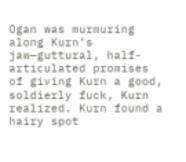Ogan was murmuring along Kurn’s jaw—guttural, half-articulated promises of giving Kurn a good, soldierly fuck, Kurn realized. Kurn found a hairy spot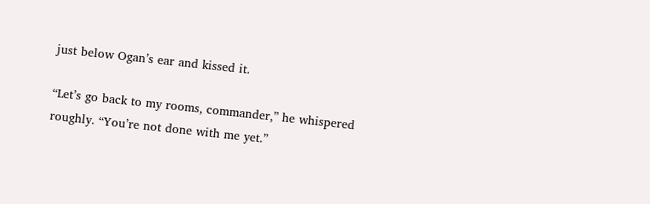just below Ogan’s ear and kissed it.

“Let’s go back to my rooms, commander,” he whispered roughly. “You’re not done with me yet.”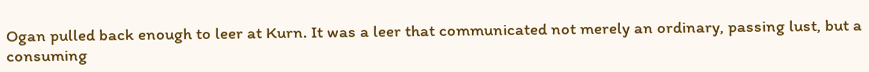Ogan pulled back enough to leer at Kurn. It was a leer that communicated not merely an ordinary, passing lust, but a consuming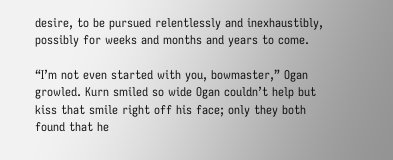desire, to be pursued relentlessly and inexhaustibly, possibly for weeks and months and years to come.

“I’m not even started with you, bowmaster,” Ogan growled. Kurn smiled so wide Ogan couldn’t help but kiss that smile right off his face; only they both found that he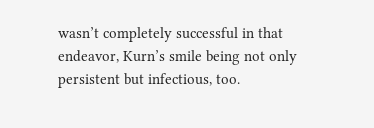wasn’t completely successful in that endeavor, Kurn’s smile being not only persistent but infectious, too.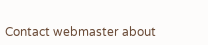Contact webmaster about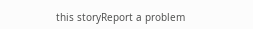this storyReport a problem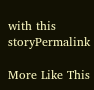with this storyPermalink

More Like This